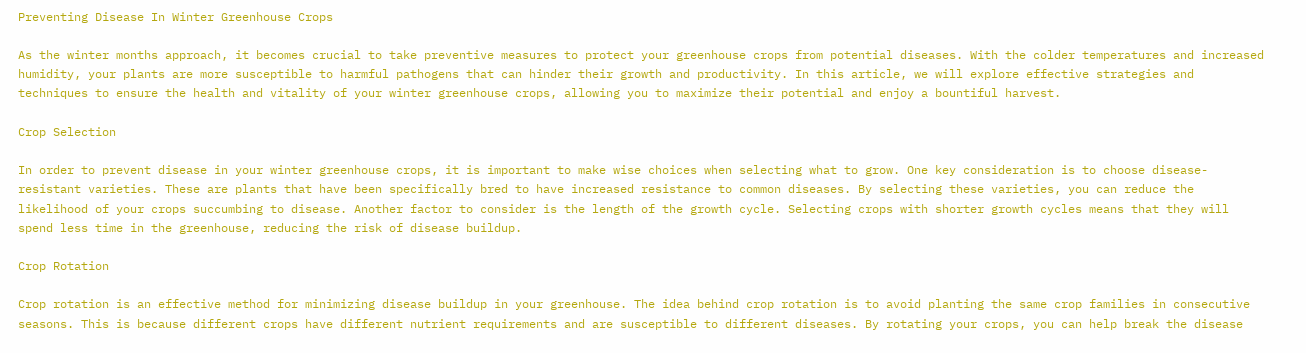Preventing Disease In Winter Greenhouse Crops

As the winter months approach, it becomes crucial to take preventive measures to protect your greenhouse crops from potential diseases. With the colder temperatures and increased humidity, your plants are more susceptible to harmful pathogens that can hinder their growth and productivity. In this article, we will explore effective strategies and techniques to ensure the health and vitality of your winter greenhouse crops, allowing you to maximize their potential and enjoy a bountiful harvest.

Crop Selection

In order to prevent disease in your winter greenhouse crops, it is important to make wise choices when selecting what to grow. One key consideration is to choose disease-resistant varieties. These are plants that have been specifically bred to have increased resistance to common diseases. By selecting these varieties, you can reduce the likelihood of your crops succumbing to disease. Another factor to consider is the length of the growth cycle. Selecting crops with shorter growth cycles means that they will spend less time in the greenhouse, reducing the risk of disease buildup.

Crop Rotation

Crop rotation is an effective method for minimizing disease buildup in your greenhouse. The idea behind crop rotation is to avoid planting the same crop families in consecutive seasons. This is because different crops have different nutrient requirements and are susceptible to different diseases. By rotating your crops, you can help break the disease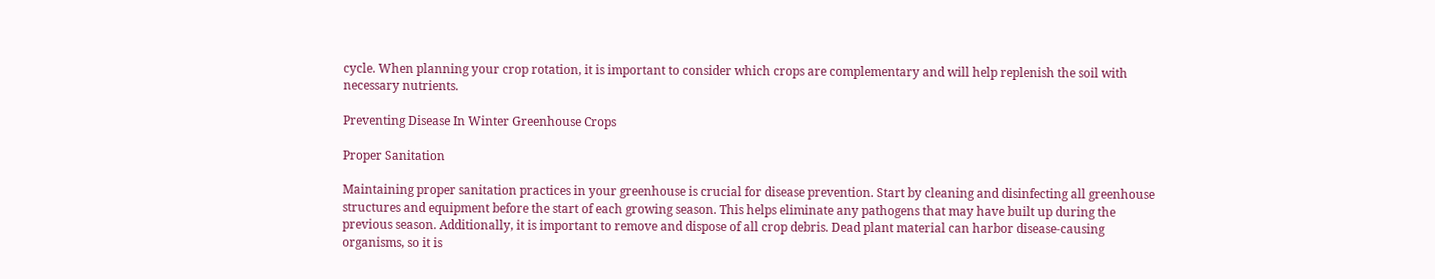cycle. When planning your crop rotation, it is important to consider which crops are complementary and will help replenish the soil with necessary nutrients.

Preventing Disease In Winter Greenhouse Crops

Proper Sanitation

Maintaining proper sanitation practices in your greenhouse is crucial for disease prevention. Start by cleaning and disinfecting all greenhouse structures and equipment before the start of each growing season. This helps eliminate any pathogens that may have built up during the previous season. Additionally, it is important to remove and dispose of all crop debris. Dead plant material can harbor disease-causing organisms, so it is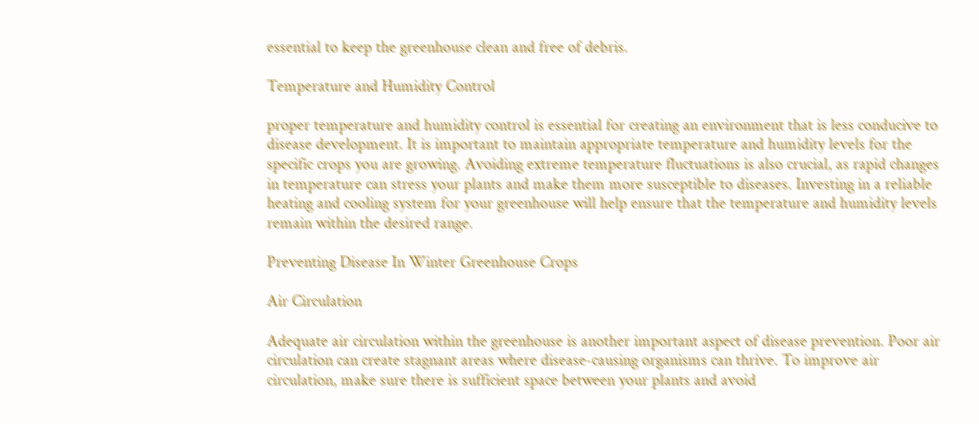essential to keep the greenhouse clean and free of debris.

Temperature and Humidity Control

proper temperature and humidity control is essential for creating an environment that is less conducive to disease development. It is important to maintain appropriate temperature and humidity levels for the specific crops you are growing. Avoiding extreme temperature fluctuations is also crucial, as rapid changes in temperature can stress your plants and make them more susceptible to diseases. Investing in a reliable heating and cooling system for your greenhouse will help ensure that the temperature and humidity levels remain within the desired range.

Preventing Disease In Winter Greenhouse Crops

Air Circulation

Adequate air circulation within the greenhouse is another important aspect of disease prevention. Poor air circulation can create stagnant areas where disease-causing organisms can thrive. To improve air circulation, make sure there is sufficient space between your plants and avoid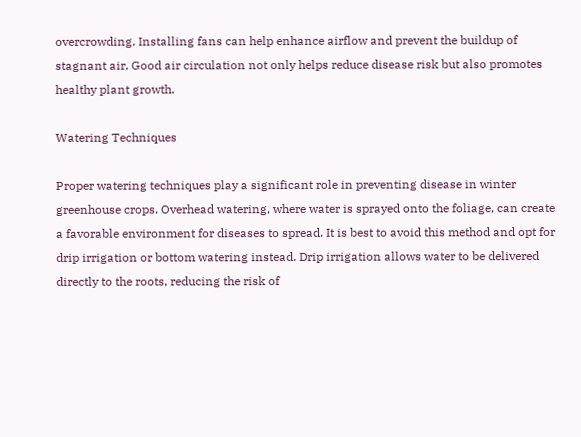overcrowding. Installing fans can help enhance airflow and prevent the buildup of stagnant air. Good air circulation not only helps reduce disease risk but also promotes healthy plant growth.

Watering Techniques

Proper watering techniques play a significant role in preventing disease in winter greenhouse crops. Overhead watering, where water is sprayed onto the foliage, can create a favorable environment for diseases to spread. It is best to avoid this method and opt for drip irrigation or bottom watering instead. Drip irrigation allows water to be delivered directly to the roots, reducing the risk of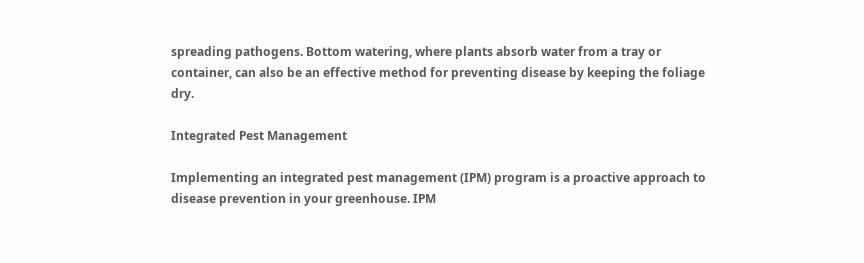spreading pathogens. Bottom watering, where plants absorb water from a tray or container, can also be an effective method for preventing disease by keeping the foliage dry.

Integrated Pest Management

Implementing an integrated pest management (IPM) program is a proactive approach to disease prevention in your greenhouse. IPM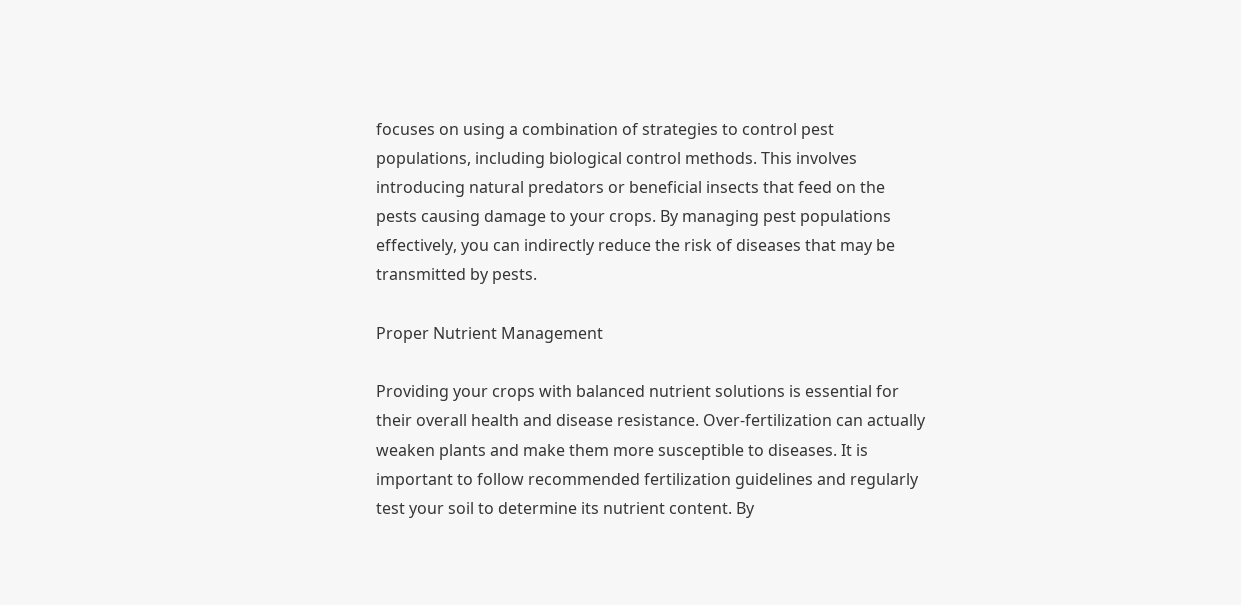focuses on using a combination of strategies to control pest populations, including biological control methods. This involves introducing natural predators or beneficial insects that feed on the pests causing damage to your crops. By managing pest populations effectively, you can indirectly reduce the risk of diseases that may be transmitted by pests.

Proper Nutrient Management

Providing your crops with balanced nutrient solutions is essential for their overall health and disease resistance. Over-fertilization can actually weaken plants and make them more susceptible to diseases. It is important to follow recommended fertilization guidelines and regularly test your soil to determine its nutrient content. By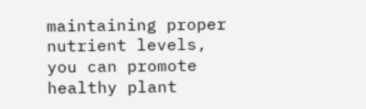maintaining proper nutrient levels, you can promote healthy plant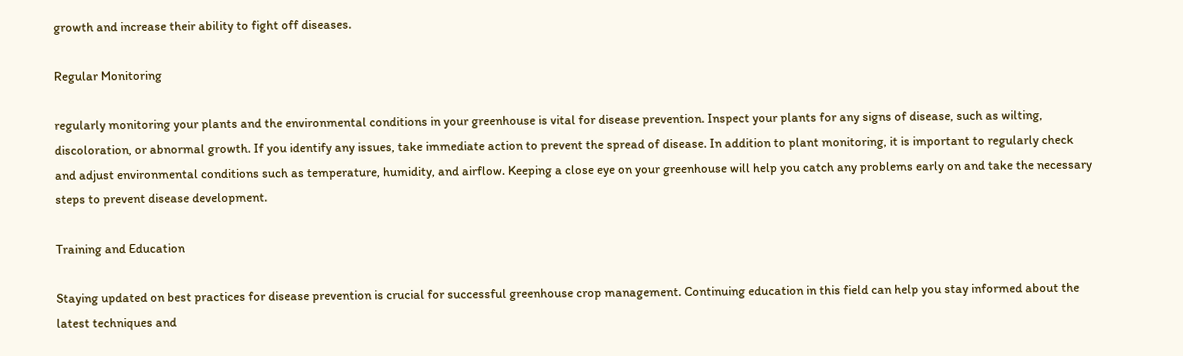growth and increase their ability to fight off diseases.

Regular Monitoring

regularly monitoring your plants and the environmental conditions in your greenhouse is vital for disease prevention. Inspect your plants for any signs of disease, such as wilting, discoloration, or abnormal growth. If you identify any issues, take immediate action to prevent the spread of disease. In addition to plant monitoring, it is important to regularly check and adjust environmental conditions such as temperature, humidity, and airflow. Keeping a close eye on your greenhouse will help you catch any problems early on and take the necessary steps to prevent disease development.

Training and Education

Staying updated on best practices for disease prevention is crucial for successful greenhouse crop management. Continuing education in this field can help you stay informed about the latest techniques and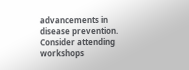advancements in disease prevention. Consider attending workshops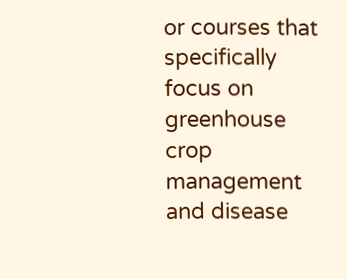or courses that specifically focus on greenhouse crop management and disease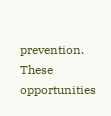prevention. These opportunities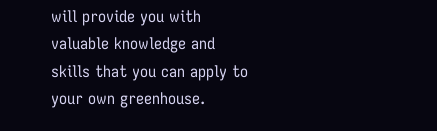will provide you with valuable knowledge and skills that you can apply to your own greenhouse.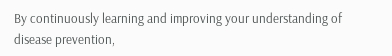By continuously learning and improving your understanding of disease prevention,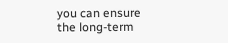you can ensure the long-term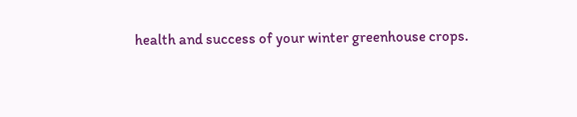health and success of your winter greenhouse crops.